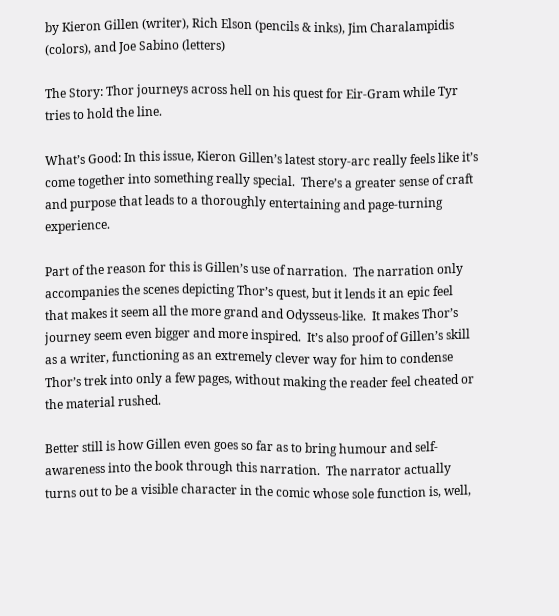by Kieron Gillen (writer), Rich Elson (pencils & inks), Jim Charalampidis (colors), and Joe Sabino (letters)

The Story: Thor journeys across hell on his quest for Eir-Gram while Tyr tries to hold the line.

What’s Good: In this issue, Kieron Gillen’s latest story-arc really feels like it’s come together into something really special.  There’s a greater sense of craft and purpose that leads to a thoroughly entertaining and page-turning experience.

Part of the reason for this is Gillen’s use of narration.  The narration only accompanies the scenes depicting Thor’s quest, but it lends it an epic feel that makes it seem all the more grand and Odysseus-like.  It makes Thor’s journey seem even bigger and more inspired.  It’s also proof of Gillen’s skill as a writer, functioning as an extremely clever way for him to condense Thor’s trek into only a few pages, without making the reader feel cheated or the material rushed.

Better still is how Gillen even goes so far as to bring humour and self-awareness into the book through this narration.  The narrator actually turns out to be a visible character in the comic whose sole function is, well,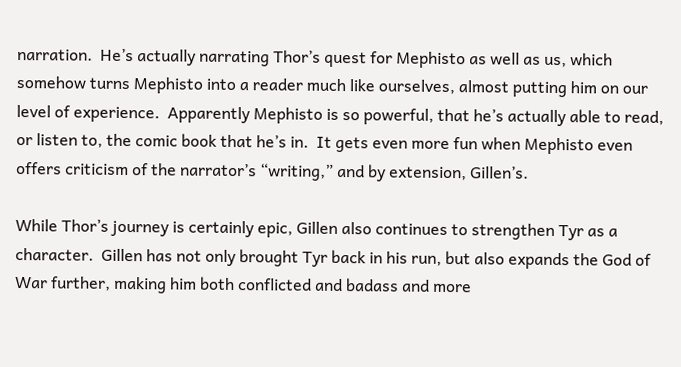narration.  He’s actually narrating Thor’s quest for Mephisto as well as us, which somehow turns Mephisto into a reader much like ourselves, almost putting him on our level of experience.  Apparently Mephisto is so powerful, that he’s actually able to read, or listen to, the comic book that he’s in.  It gets even more fun when Mephisto even offers criticism of the narrator’s “writing,” and by extension, Gillen’s.

While Thor’s journey is certainly epic, Gillen also continues to strengthen Tyr as a character.  Gillen has not only brought Tyr back in his run, but also expands the God of War further, making him both conflicted and badass and more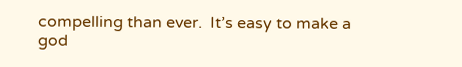compelling than ever.  It’s easy to make a god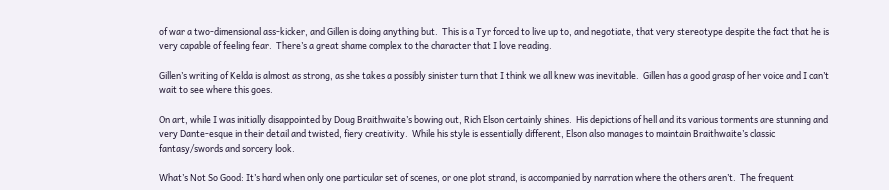of war a two-dimensional ass-kicker, and Gillen is doing anything but.  This is a Tyr forced to live up to, and negotiate, that very stereotype despite the fact that he is very capable of feeling fear.  There’s a great shame complex to the character that I love reading.

Gillen’s writing of Kelda is almost as strong, as she takes a possibly sinister turn that I think we all knew was inevitable.  Gillen has a good grasp of her voice and I can’t wait to see where this goes.

On art, while I was initially disappointed by Doug Braithwaite’s bowing out, Rich Elson certainly shines.  His depictions of hell and its various torments are stunning and very Dante-esque in their detail and twisted, fiery creativity.  While his style is essentially different, Elson also manages to maintain Braithwaite’s classic fantasy/swords and sorcery look.

What’s Not So Good: It’s hard when only one particular set of scenes, or one plot strand, is accompanied by narration where the others aren’t.  The frequent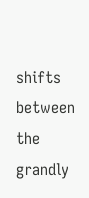shifts between the grandly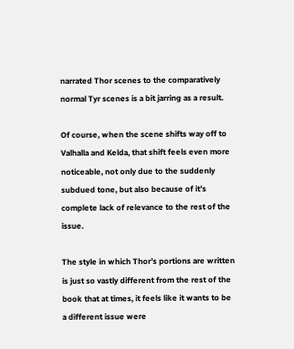narrated Thor scenes to the comparatively normal Tyr scenes is a bit jarring as a result.

Of course, when the scene shifts way off to Valhalla and Kelda, that shift feels even more noticeable, not only due to the suddenly subdued tone, but also because of it’s complete lack of relevance to the rest of the issue.

The style in which Thor’s portions are written is just so vastly different from the rest of the book that at times, it feels like it wants to be a different issue were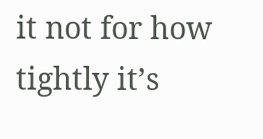it not for how tightly it’s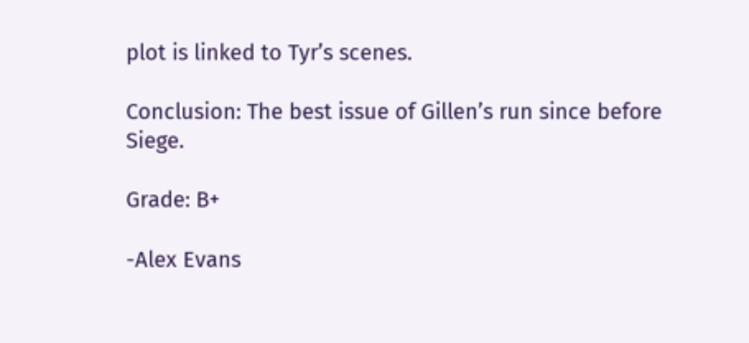plot is linked to Tyr’s scenes.

Conclusion: The best issue of Gillen’s run since before Siege.

Grade: B+

-Alex Evans